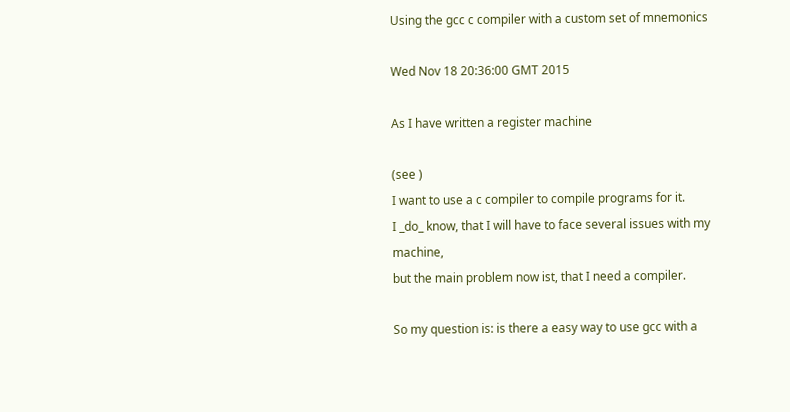Using the gcc c compiler with a custom set of mnemonics

Wed Nov 18 20:36:00 GMT 2015

As I have written a register machine

(see )
I want to use a c compiler to compile programs for it.
I _do_ know, that I will have to face several issues with my machine,
but the main problem now ist, that I need a compiler.

So my question is: is there a easy way to use gcc with a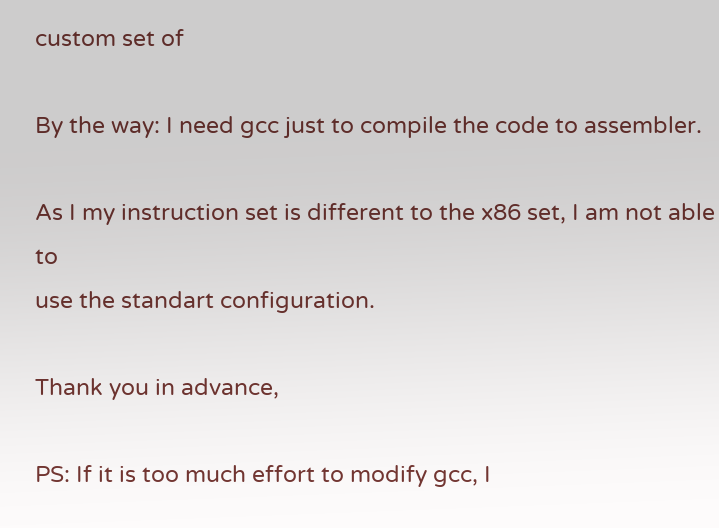custom set of

By the way: I need gcc just to compile the code to assembler.

As I my instruction set is different to the x86 set, I am not able to
use the standart configuration.

Thank you in advance,

PS: If it is too much effort to modify gcc, I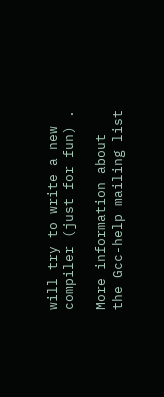will try to write a new
compiler (just for fun) .

More information about the Gcc-help mailing list